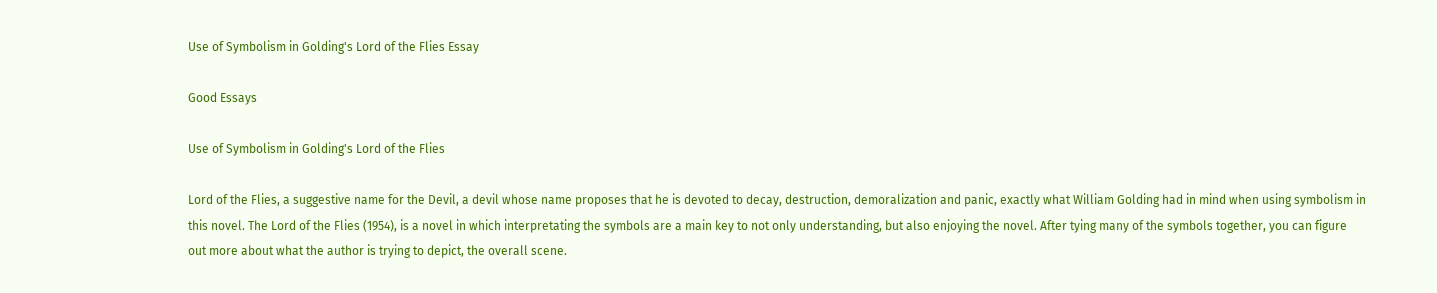Use of Symbolism in Golding's Lord of the Flies Essay

Good Essays

Use of Symbolism in Golding's Lord of the Flies

Lord of the Flies, a suggestive name for the Devil, a devil whose name proposes that he is devoted to decay, destruction, demoralization and panic, exactly what William Golding had in mind when using symbolism in this novel. The Lord of the Flies (1954), is a novel in which interpretating the symbols are a main key to not only understanding, but also enjoying the novel. After tying many of the symbols together, you can figure out more about what the author is trying to depict, the overall scene.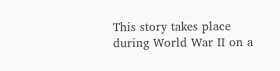This story takes place during World War II on a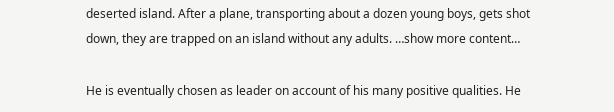deserted island. After a plane, transporting about a dozen young boys, gets shot down, they are trapped on an island without any adults. …show more content…

He is eventually chosen as leader on account of his many positive qualities. He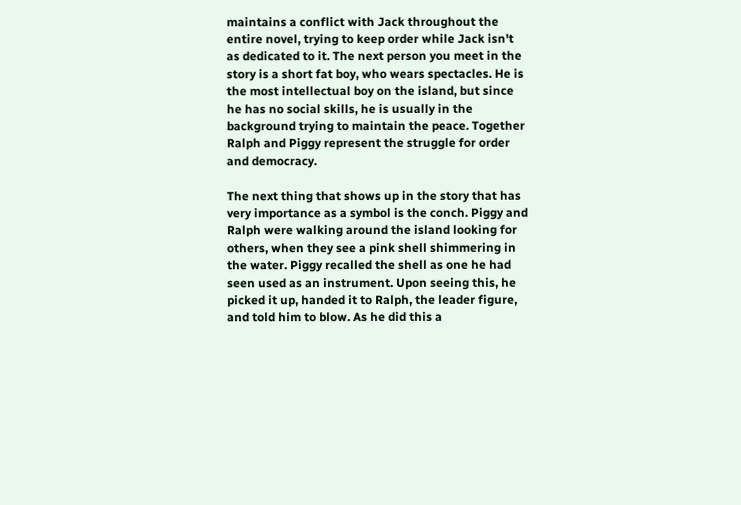maintains a conflict with Jack throughout the entire novel, trying to keep order while Jack isn't as dedicated to it. The next person you meet in the story is a short fat boy, who wears spectacles. He is the most intellectual boy on the island, but since he has no social skills, he is usually in the background trying to maintain the peace. Together Ralph and Piggy represent the struggle for order and democracy.

The next thing that shows up in the story that has very importance as a symbol is the conch. Piggy and Ralph were walking around the island looking for others, when they see a pink shell shimmering in the water. Piggy recalled the shell as one he had seen used as an instrument. Upon seeing this, he picked it up, handed it to Ralph, the leader figure, and told him to blow. As he did this a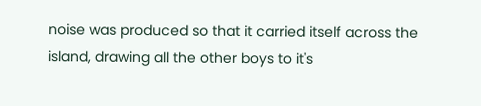noise was produced so that it carried itself across the island, drawing all the other boys to it's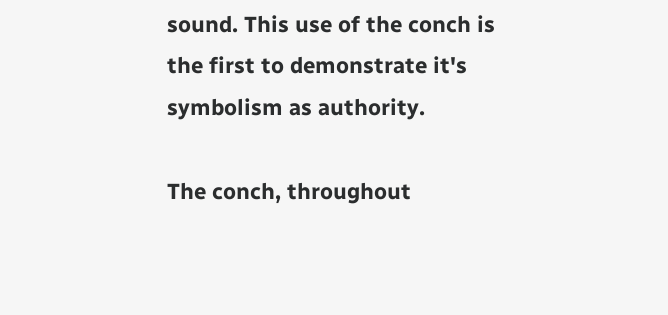sound. This use of the conch is the first to demonstrate it's symbolism as authority.

The conch, throughout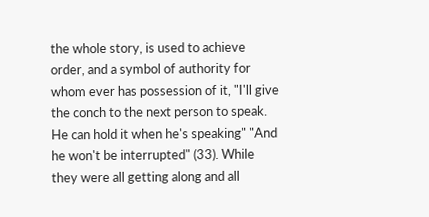the whole story, is used to achieve order, and a symbol of authority for whom ever has possession of it, "I'll give the conch to the next person to speak. He can hold it when he's speaking" "And he won't be interrupted" (33). While they were all getting along and all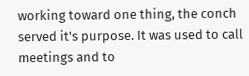working toward one thing, the conch served it's purpose. It was used to call meetings and to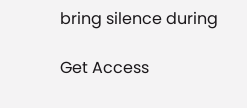bring silence during

Get Access